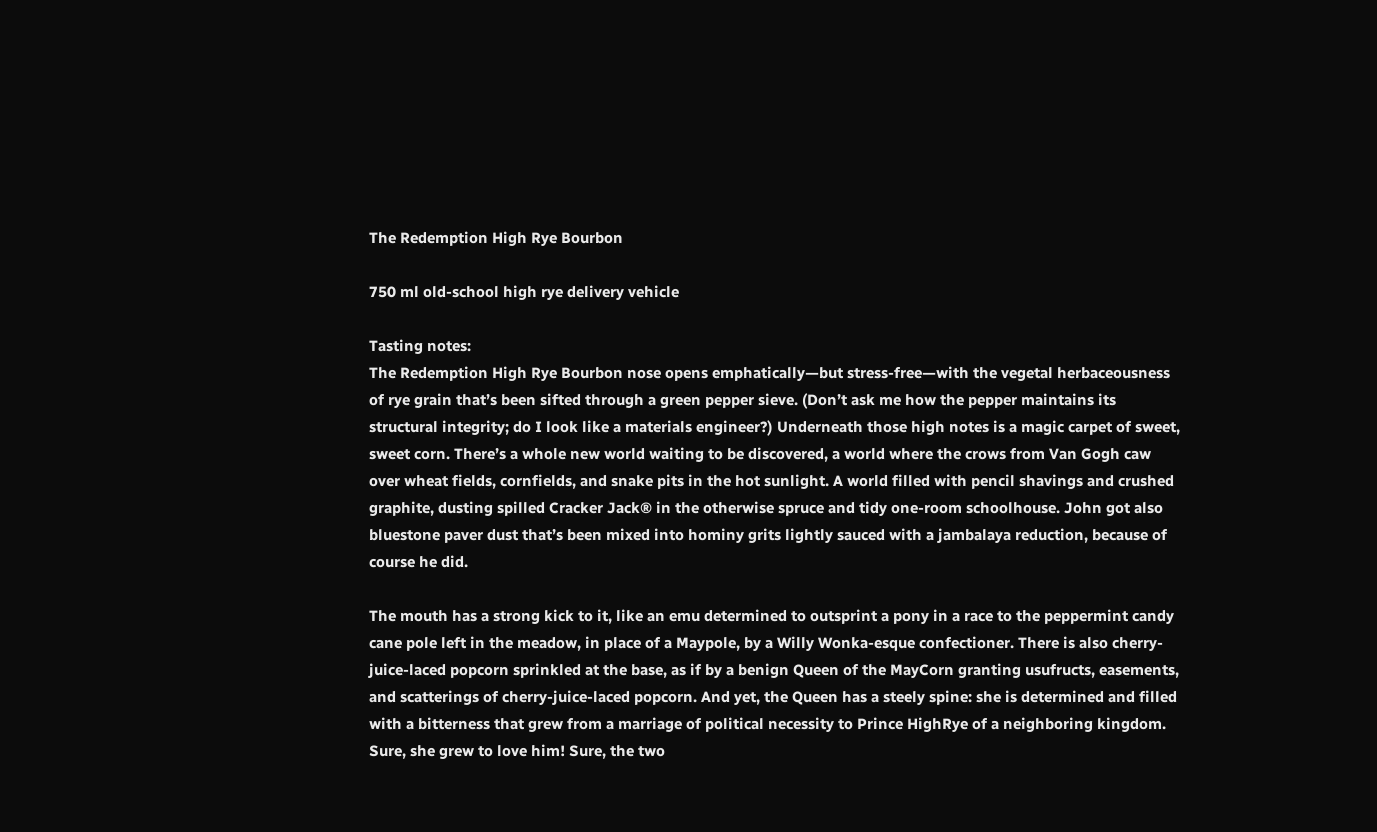The Redemption High Rye Bourbon

750 ml old-school high rye delivery vehicle

Tasting notes:
The Redemption High Rye Bourbon nose opens emphatically—but stress-free—with the vegetal herbaceousness of rye grain that’s been sifted through a green pepper sieve. (Don’t ask me how the pepper maintains its structural integrity; do I look like a materials engineer?) Underneath those high notes is a magic carpet of sweet, sweet corn. There’s a whole new world waiting to be discovered, a world where the crows from Van Gogh caw over wheat fields, cornfields, and snake pits in the hot sunlight. A world filled with pencil shavings and crushed graphite, dusting spilled Cracker Jack® in the otherwise spruce and tidy one-room schoolhouse. John got also bluestone paver dust that’s been mixed into hominy grits lightly sauced with a jambalaya reduction, because of course he did.

The mouth has a strong kick to it, like an emu determined to outsprint a pony in a race to the peppermint candy cane pole left in the meadow, in place of a Maypole, by a Willy Wonka-esque confectioner. There is also cherry-juice-laced popcorn sprinkled at the base, as if by a benign Queen of the MayCorn granting usufructs, easements, and scatterings of cherry-juice-laced popcorn. And yet, the Queen has a steely spine: she is determined and filled with a bitterness that grew from a marriage of political necessity to Prince HighRye of a neighboring kingdom. Sure, she grew to love him! Sure, the two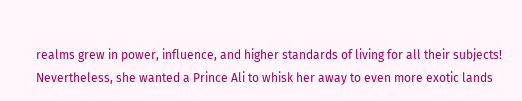realms grew in power, influence, and higher standards of living for all their subjects! Nevertheless, she wanted a Prince Ali to whisk her away to even more exotic lands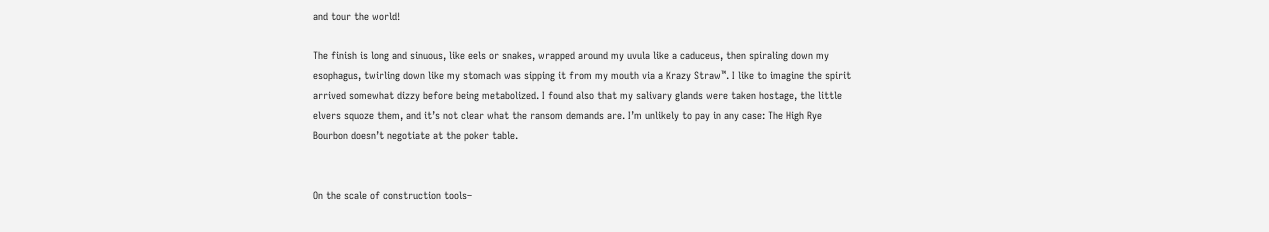and tour the world!

The finish is long and sinuous, like eels or snakes, wrapped around my uvula like a caduceus, then spiraling down my esophagus, twirling down like my stomach was sipping it from my mouth via a Krazy Straw™. I like to imagine the spirit arrived somewhat dizzy before being metabolized. I found also that my salivary glands were taken hostage, the little elvers squoze them, and it’s not clear what the ransom demands are. I’m unlikely to pay in any case: The High Rye Bourbon doesn’t negotiate at the poker table.


On the scale of construction tools–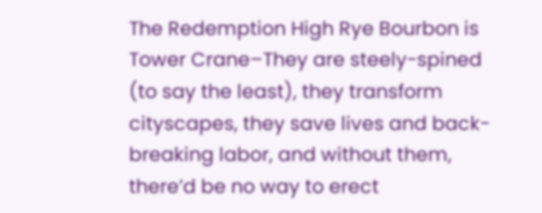The Redemption High Rye Bourbon is Tower Crane–They are steely-spined (to say the least), they transform cityscapes, they save lives and back-breaking labor, and without them, there’d be no way to erect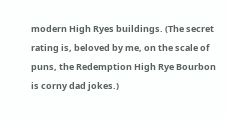modern High Ryes buildings. (The secret rating is, beloved by me, on the scale of puns, the Redemption High Rye Bourbon is corny dad jokes.)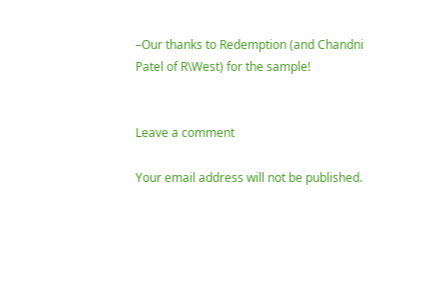–Our thanks to Redemption (and Chandni Patel of R\West) for the sample!


Leave a comment

Your email address will not be published.